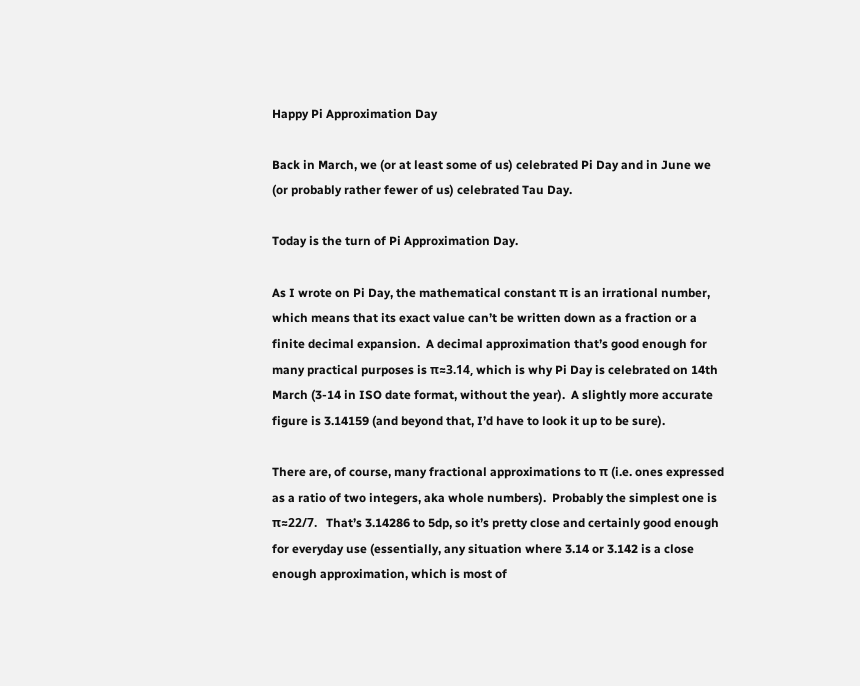Happy Pi Approximation Day

Back in March, we (or at least some of us) celebrated Pi Day and in June we (or probably rather fewer of us) celebrated Tau Day.

Today is the turn of Pi Approximation Day.

As I wrote on Pi Day, the mathematical constant π is an irrational number, which means that its exact value can’t be written down as a fraction or a finite decimal expansion.  A decimal approximation that’s good enough for many practical purposes is π≈3.14, which is why Pi Day is celebrated on 14th March (3-14 in ISO date format, without the year).  A slightly more accurate figure is 3.14159 (and beyond that, I’d have to look it up to be sure).

There are, of course, many fractional approximations to π (i.e. ones expressed as a ratio of two integers, aka whole numbers).  Probably the simplest one is π≈22/7.   That’s 3.14286 to 5dp, so it’s pretty close and certainly good enough for everyday use (essentially, any situation where 3.14 or 3.142 is a close enough approximation, which is most of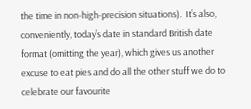the time in non-high-precision situations).  It’s also, conveniently, today’s date in standard British date format (omitting the year), which gives us another excuse to eat pies and do all the other stuff we do to celebrate our favourite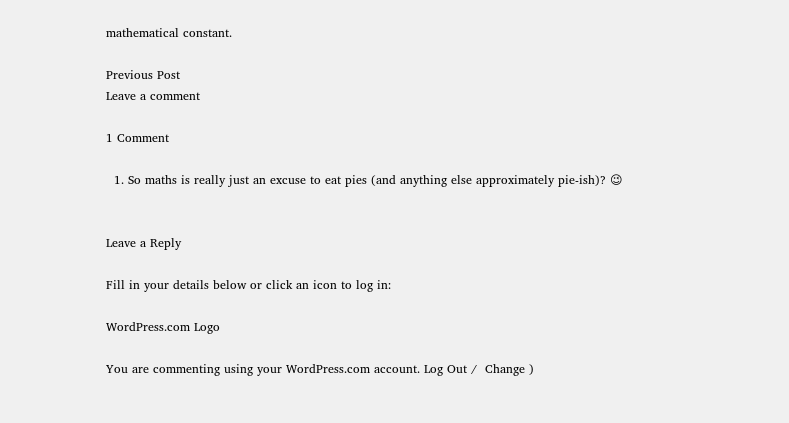mathematical constant.

Previous Post
Leave a comment

1 Comment

  1. So maths is really just an excuse to eat pies (and anything else approximately pie-ish)? 😉


Leave a Reply

Fill in your details below or click an icon to log in:

WordPress.com Logo

You are commenting using your WordPress.com account. Log Out /  Change )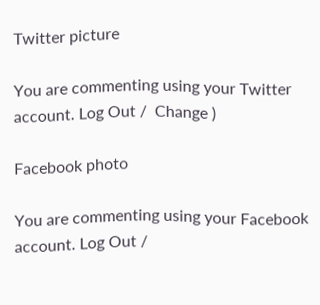Twitter picture

You are commenting using your Twitter account. Log Out /  Change )

Facebook photo

You are commenting using your Facebook account. Log Out /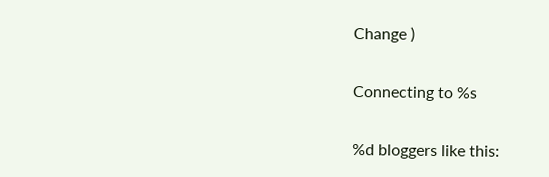Change )

Connecting to %s

%d bloggers like this: